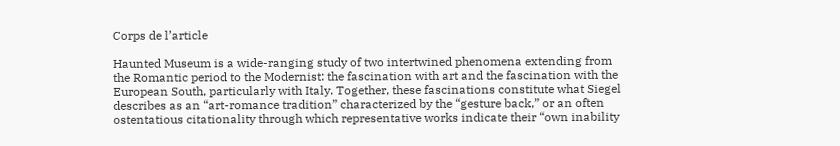Corps de l’article

Haunted Museum is a wide-ranging study of two intertwined phenomena extending from the Romantic period to the Modernist: the fascination with art and the fascination with the European South, particularly with Italy. Together, these fascinations constitute what Siegel describes as an “art-romance tradition” characterized by the “gesture back,” or an often ostentatious citationality through which representative works indicate their “own inability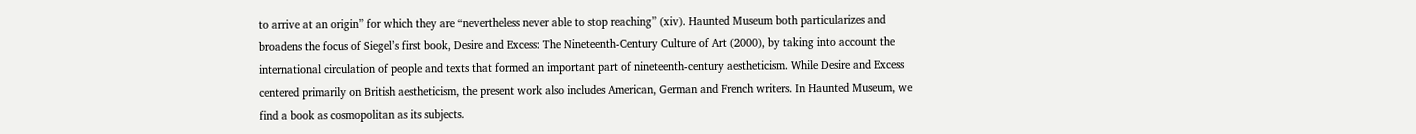to arrive at an origin” for which they are “nevertheless never able to stop reaching” (xiv). Haunted Museum both particularizes and broadens the focus of Siegel’s first book, Desire and Excess: The Nineteenth-Century Culture of Art (2000), by taking into account the international circulation of people and texts that formed an important part of nineteenth-century aestheticism. While Desire and Excess centered primarily on British aestheticism, the present work also includes American, German and French writers. In Haunted Museum, we find a book as cosmopolitan as its subjects.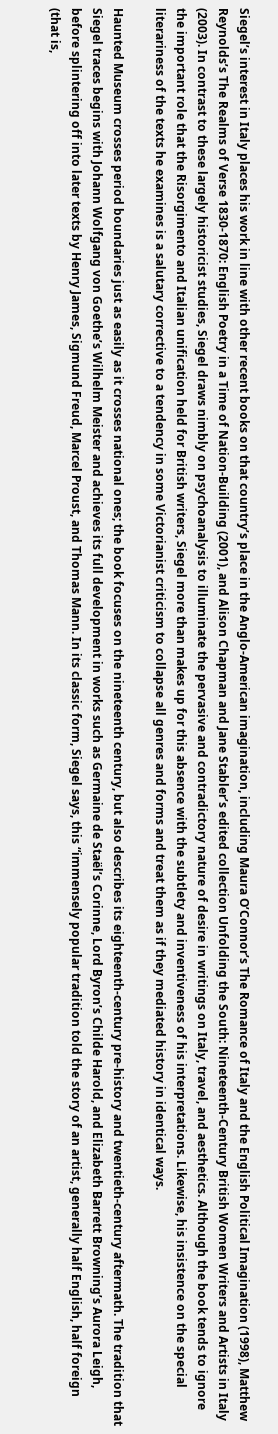Siegel’s interest in Italy places his work in line with other recent books on that country’s place in the Anglo-American imagination, including Maura O’Connor’s The Romance of Italy and the English Political Imagination (1998), Matthew Reynolds’s The Realms of Verse 1830-1870: English Poetry in a Time of Nation-Building (2001), and Alison Chapman and Jane Stabler’s edited collection Unfolding the South: Nineteenth-Century British Women Writers and Artists in Italy (2003). In contrast to these largely historicist studies, Siegel draws nimbly on psychoanalysis to illuminate the pervasive and contradictory nature of desire in writings on Italy, travel, and aesthetics. Although the book tends to ignore the important role that the Risorgimento and Italian unification held for British writers, Siegel more than makes up for this absence with the subtlety and inventiveness of his interpretations. Likewise, his insistence on the special literariness of the texts he examines is a salutary corrective to a tendency in some Victorianist criticism to collapse all genres and forms and treat them as if they mediated history in identical ways.

Haunted Museum crosses period boundaries just as easily as it crosses national ones; the book focuses on the nineteenth century, but also describes its eighteenth-century pre-history and twentieth-century aftermath. The tradition that Siegel traces begins with Johann Wolfgang von Goethe’s Wilhelm Meister and achieves its full development in works such as Germaine de Staël’s Corinne, Lord Byron’s Childe Harold, and Elizabeth Barrett Browning’s Aurora Leigh, before splintering off into later texts by Henry James, Sigmund Freud, Marcel Proust, and Thomas Mann. In its classic form, Siegel says, this “immensely popular tradition told the story of an artist, generally half English, half foreign (that is,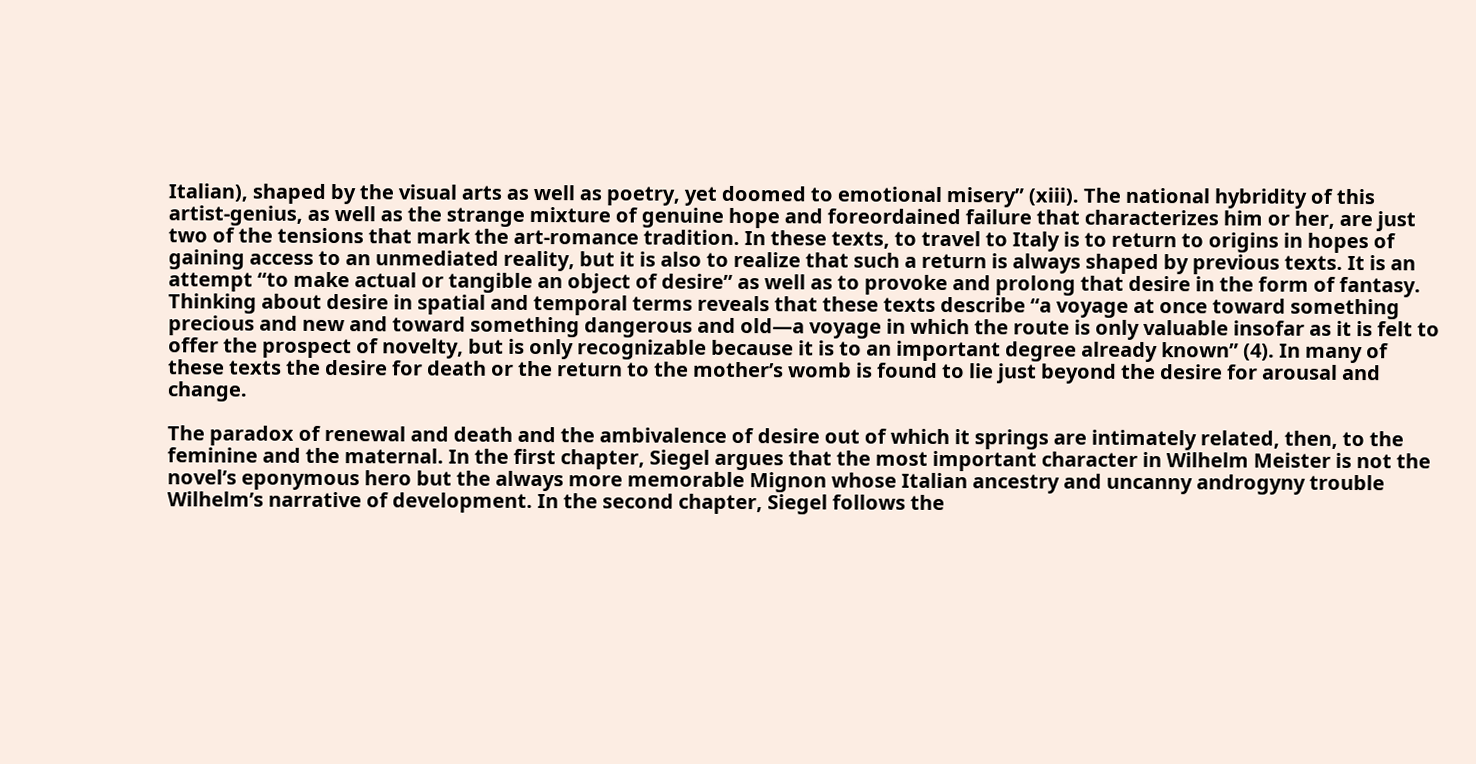Italian), shaped by the visual arts as well as poetry, yet doomed to emotional misery” (xiii). The national hybridity of this artist-genius, as well as the strange mixture of genuine hope and foreordained failure that characterizes him or her, are just two of the tensions that mark the art-romance tradition. In these texts, to travel to Italy is to return to origins in hopes of gaining access to an unmediated reality, but it is also to realize that such a return is always shaped by previous texts. It is an attempt “to make actual or tangible an object of desire” as well as to provoke and prolong that desire in the form of fantasy. Thinking about desire in spatial and temporal terms reveals that these texts describe “a voyage at once toward something precious and new and toward something dangerous and old—a voyage in which the route is only valuable insofar as it is felt to offer the prospect of novelty, but is only recognizable because it is to an important degree already known” (4). In many of these texts the desire for death or the return to the mother’s womb is found to lie just beyond the desire for arousal and change.

The paradox of renewal and death and the ambivalence of desire out of which it springs are intimately related, then, to the feminine and the maternal. In the first chapter, Siegel argues that the most important character in Wilhelm Meister is not the novel’s eponymous hero but the always more memorable Mignon whose Italian ancestry and uncanny androgyny trouble Wilhelm’s narrative of development. In the second chapter, Siegel follows the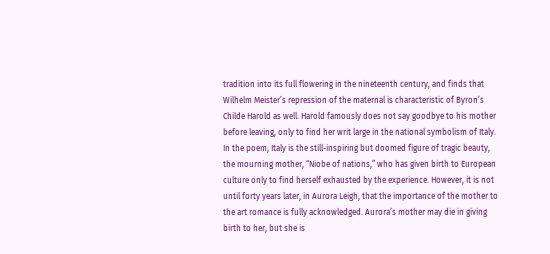tradition into its full flowering in the nineteenth century, and finds that Wilhelm Meister’s repression of the maternal is characteristic of Byron’s Childe Harold as well. Harold famously does not say goodbye to his mother before leaving, only to find her writ large in the national symbolism of Italy. In the poem, Italy is the still-inspiring but doomed figure of tragic beauty, the mourning mother, “Niobe of nations,” who has given birth to European culture only to find herself exhausted by the experience. However, it is not until forty years later, in Aurora Leigh, that the importance of the mother to the art romance is fully acknowledged. Aurora’s mother may die in giving birth to her, but she is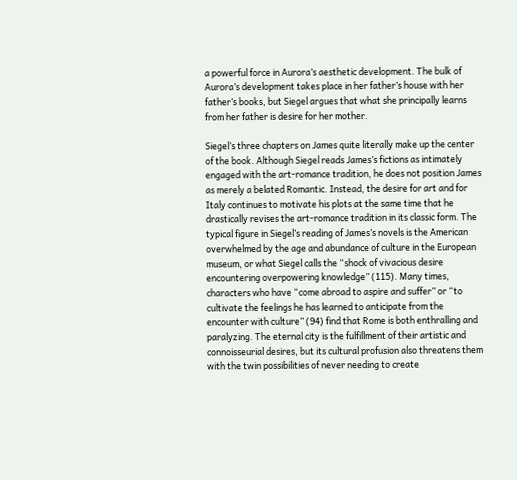a powerful force in Aurora’s aesthetic development. The bulk of Aurora’s development takes place in her father’s house with her father’s books, but Siegel argues that what she principally learns from her father is desire for her mother.

Siegel’s three chapters on James quite literally make up the center of the book. Although Siegel reads James’s fictions as intimately engaged with the art-romance tradition, he does not position James as merely a belated Romantic. Instead, the desire for art and for Italy continues to motivate his plots at the same time that he drastically revises the art-romance tradition in its classic form. The typical figure in Siegel’s reading of James’s novels is the American overwhelmed by the age and abundance of culture in the European museum, or what Siegel calls the “shock of vivacious desire encountering overpowering knowledge” (115). Many times, characters who have “come abroad to aspire and suffer” or “to cultivate the feelings he has learned to anticipate from the encounter with culture” (94) find that Rome is both enthralling and paralyzing. The eternal city is the fulfillment of their artistic and connoisseurial desires, but its cultural profusion also threatens them with the twin possibilities of never needing to create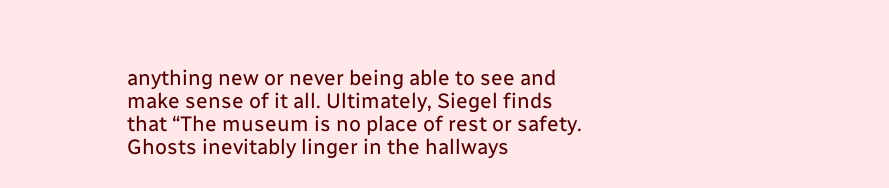anything new or never being able to see and make sense of it all. Ultimately, Siegel finds that “The museum is no place of rest or safety. Ghosts inevitably linger in the hallways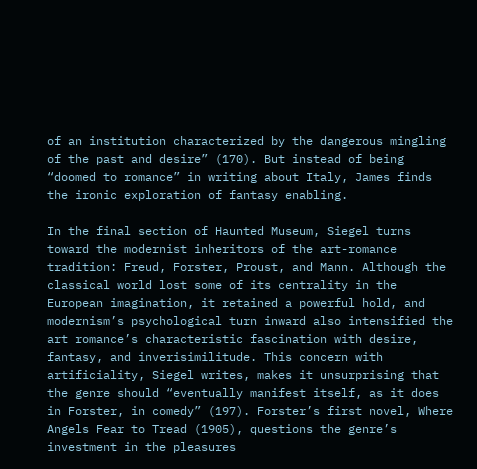of an institution characterized by the dangerous mingling of the past and desire” (170). But instead of being “doomed to romance” in writing about Italy, James finds the ironic exploration of fantasy enabling.

In the final section of Haunted Museum, Siegel turns toward the modernist inheritors of the art-romance tradition: Freud, Forster, Proust, and Mann. Although the classical world lost some of its centrality in the European imagination, it retained a powerful hold, and modernism’s psychological turn inward also intensified the art romance’s characteristic fascination with desire, fantasy, and inverisimilitude. This concern with artificiality, Siegel writes, makes it unsurprising that the genre should “eventually manifest itself, as it does in Forster, in comedy” (197). Forster’s first novel, Where Angels Fear to Tread (1905), questions the genre’s investment in the pleasures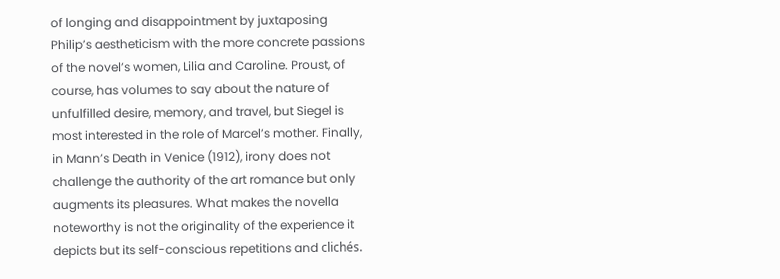of longing and disappointment by juxtaposing Philip’s aestheticism with the more concrete passions of the novel’s women, Lilia and Caroline. Proust, of course, has volumes to say about the nature of unfulfilled desire, memory, and travel, but Siegel is most interested in the role of Marcel’s mother. Finally, in Mann’s Death in Venice (1912), irony does not challenge the authority of the art romance but only augments its pleasures. What makes the novella noteworthy is not the originality of the experience it depicts but its self-conscious repetitions and clichés.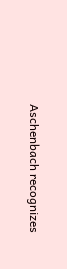Aschenbach recognizes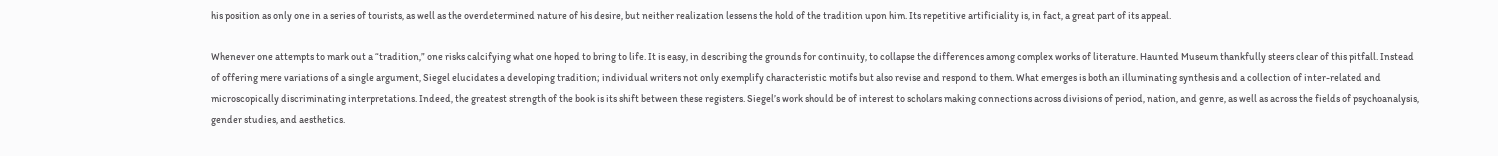his position as only one in a series of tourists, as well as the overdetermined nature of his desire, but neither realization lessens the hold of the tradition upon him. Its repetitive artificiality is, in fact, a great part of its appeal.

Whenever one attempts to mark out a “tradition,” one risks calcifying what one hoped to bring to life. It is easy, in describing the grounds for continuity, to collapse the differences among complex works of literature. Haunted Museum thankfully steers clear of this pitfall. Instead of offering mere variations of a single argument, Siegel elucidates a developing tradition; individual writers not only exemplify characteristic motifs but also revise and respond to them. What emerges is both an illuminating synthesis and a collection of inter-related and microscopically discriminating interpretations. Indeed, the greatest strength of the book is its shift between these registers. Siegel’s work should be of interest to scholars making connections across divisions of period, nation, and genre, as well as across the fields of psychoanalysis, gender studies, and aesthetics.